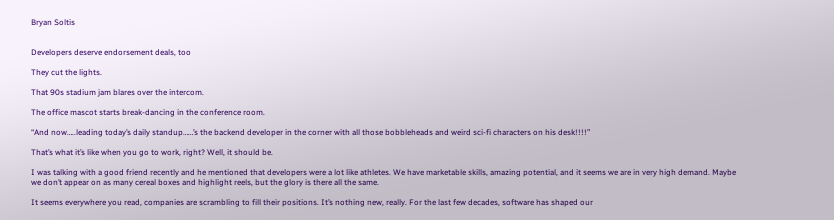Bryan Soltis


Developers deserve endorsement deals, too

They cut the lights.

That 90s stadium jam blares over the intercom.

The office mascot starts break-dancing in the conference room.

“And now…..leading today’s daily standup……’s the backend developer in the corner with all those bobbleheads and weird sci-fi characters on his desk!!!!”

That’s what it’s like when you go to work, right? Well, it should be.

I was talking with a good friend recently and he mentioned that developers were a lot like athletes. We have marketable skills, amazing potential, and it seems we are in very high demand. Maybe we don’t appear on as many cereal boxes and highlight reels, but the glory is there all the same.

It seems everywhere you read, companies are scrambling to fill their positions. It’s nothing new, really. For the last few decades, software has shaped our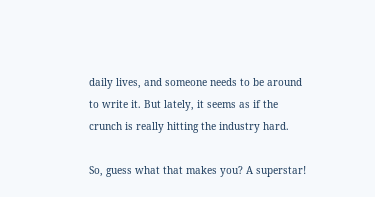daily lives, and someone needs to be around to write it. But lately, it seems as if the crunch is really hitting the industry hard.

So, guess what that makes you? A superstar!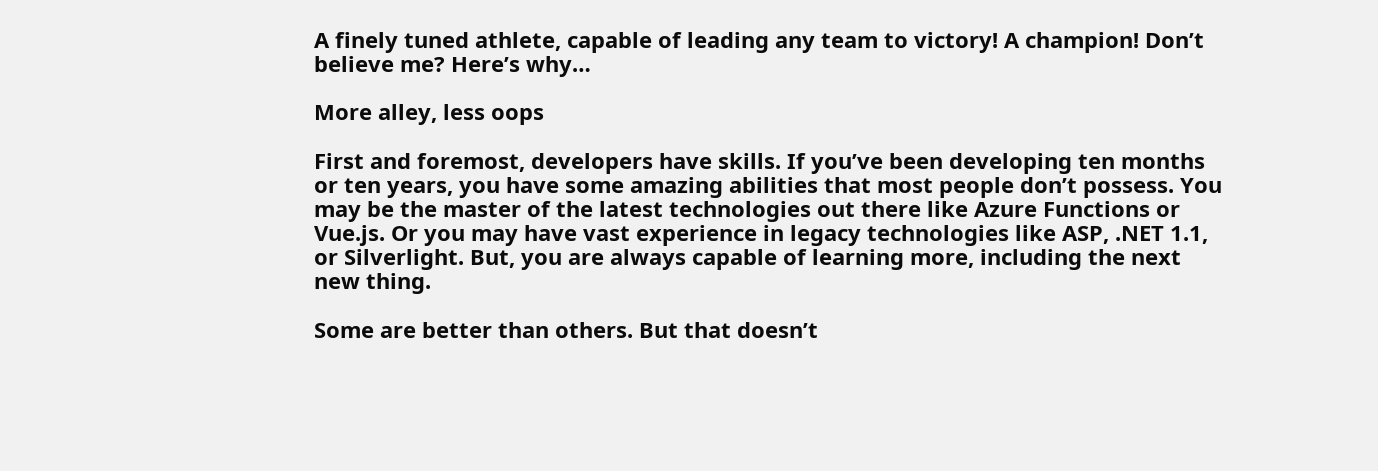A finely tuned athlete, capable of leading any team to victory! A champion! Don’t believe me? Here’s why…

More alley, less oops

First and foremost, developers have skills. If you’ve been developing ten months or ten years, you have some amazing abilities that most people don’t possess. You may be the master of the latest technologies out there like Azure Functions or Vue.js. Or you may have vast experience in legacy technologies like ASP, .NET 1.1, or Silverlight. But, you are always capable of learning more, including the next new thing.

Some are better than others. But that doesn’t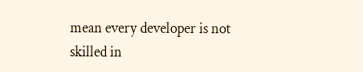mean every developer is not skilled in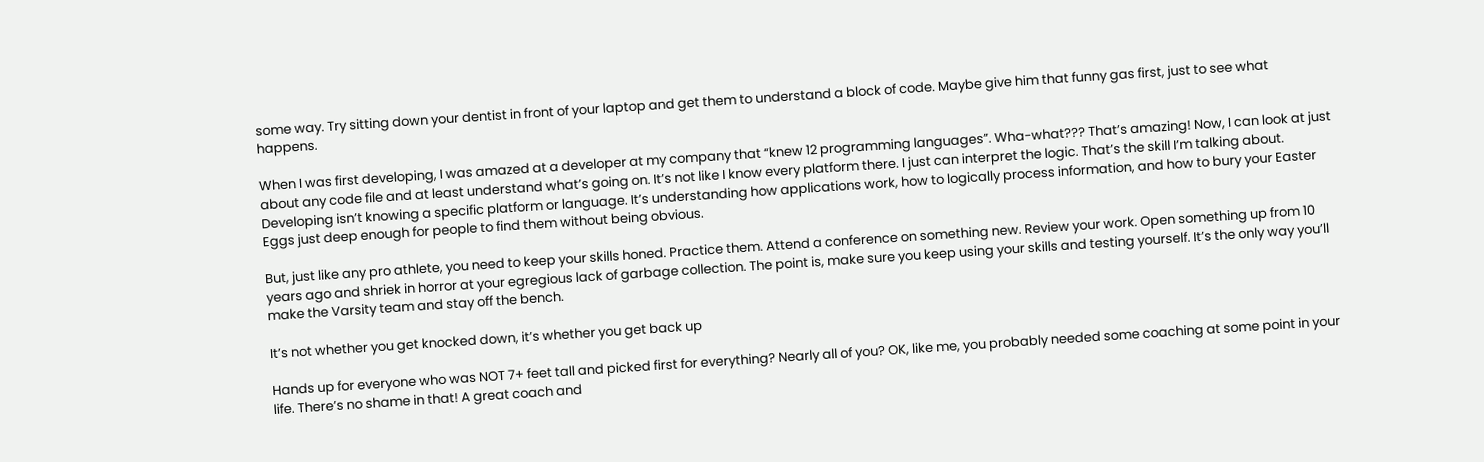some way. Try sitting down your dentist in front of your laptop and get them to understand a block of code. Maybe give him that funny gas first, just to see what happens.

When I was first developing, I was amazed at a developer at my company that “knew 12 programming languages”. Wha-what??? That’s amazing! Now, I can look at just about any code file and at least understand what’s going on. It’s not like I know every platform there. I just can interpret the logic. That’s the skill I’m talking about. Developing isn’t knowing a specific platform or language. It’s understanding how applications work, how to logically process information, and how to bury your Easter Eggs just deep enough for people to find them without being obvious.

But, just like any pro athlete, you need to keep your skills honed. Practice them. Attend a conference on something new. Review your work. Open something up from 10 years ago and shriek in horror at your egregious lack of garbage collection. The point is, make sure you keep using your skills and testing yourself. It’s the only way you’ll make the Varsity team and stay off the bench.

It’s not whether you get knocked down, it’s whether you get back up

Hands up for everyone who was NOT 7+ feet tall and picked first for everything? Nearly all of you? OK, like me, you probably needed some coaching at some point in your life. There’s no shame in that! A great coach and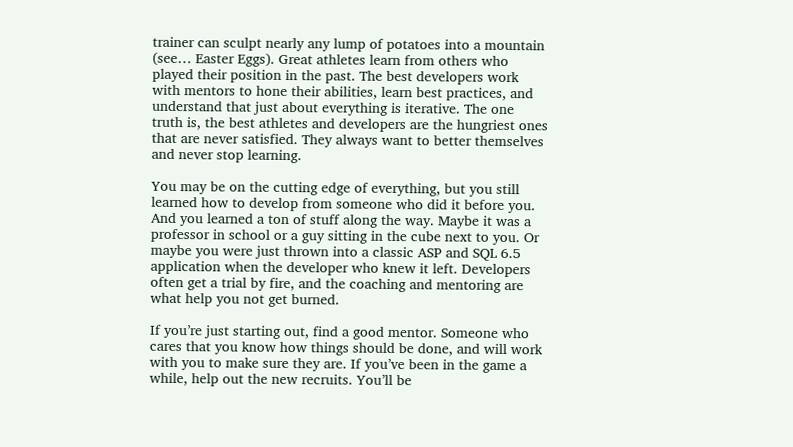trainer can sculpt nearly any lump of potatoes into a mountain (see… Easter Eggs). Great athletes learn from others who played their position in the past. The best developers work with mentors to hone their abilities, learn best practices, and understand that just about everything is iterative. The one truth is, the best athletes and developers are the hungriest ones that are never satisfied. They always want to better themselves and never stop learning.

You may be on the cutting edge of everything, but you still learned how to develop from someone who did it before you. And you learned a ton of stuff along the way. Maybe it was a professor in school or a guy sitting in the cube next to you. Or maybe you were just thrown into a classic ASP and SQL 6.5 application when the developer who knew it left. Developers often get a trial by fire, and the coaching and mentoring are what help you not get burned.

If you’re just starting out, find a good mentor. Someone who cares that you know how things should be done, and will work with you to make sure they are. If you’ve been in the game a while, help out the new recruits. You’ll be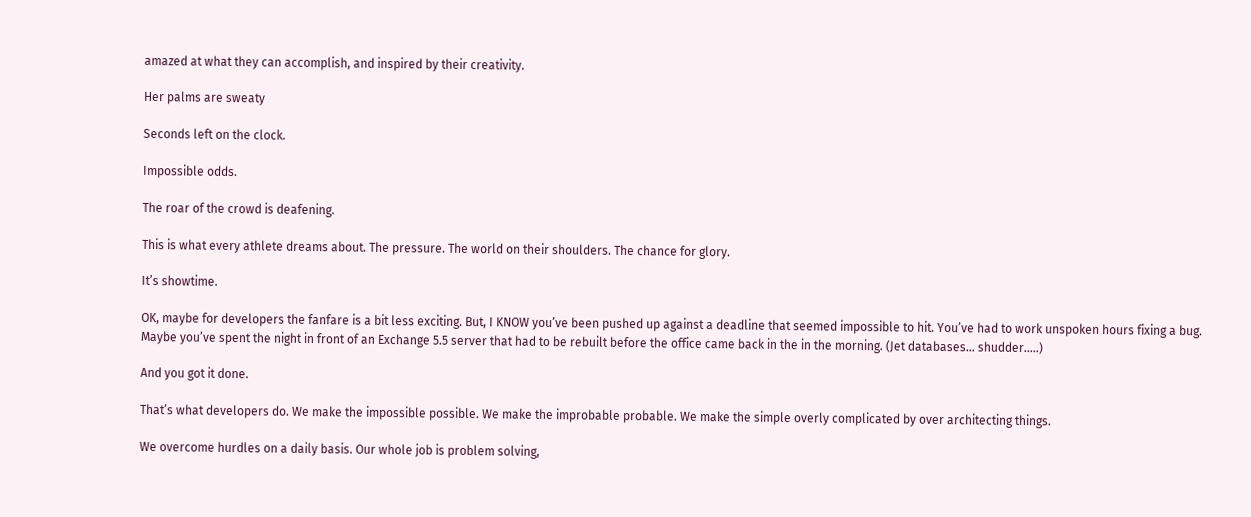amazed at what they can accomplish, and inspired by their creativity.

Her palms are sweaty

Seconds left on the clock.

Impossible odds.

The roar of the crowd is deafening.

This is what every athlete dreams about. The pressure. The world on their shoulders. The chance for glory.

It’s showtime.

OK, maybe for developers the fanfare is a bit less exciting. But, I KNOW you’ve been pushed up against a deadline that seemed impossible to hit. You’ve had to work unspoken hours fixing a bug. Maybe you’ve spent the night in front of an Exchange 5.5 server that had to be rebuilt before the office came back in the in the morning. (Jet databases… shudder…..)

And you got it done.

That’s what developers do. We make the impossible possible. We make the improbable probable. We make the simple overly complicated by over architecting things.

We overcome hurdles on a daily basis. Our whole job is problem solving,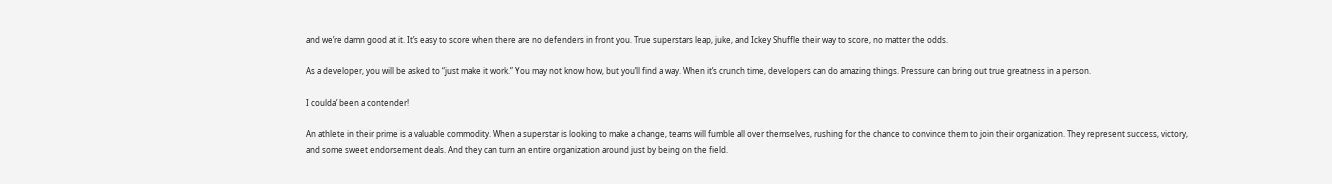and we’re damn good at it. It’s easy to score when there are no defenders in front you. True superstars leap, juke, and Ickey Shuffle their way to score, no matter the odds.

As a developer, you will be asked to “just make it work.” You may not know how, but you’ll find a way. When it’s crunch time, developers can do amazing things. Pressure can bring out true greatness in a person.

I coulda’ been a contender!

An athlete in their prime is a valuable commodity. When a superstar is looking to make a change, teams will fumble all over themselves, rushing for the chance to convince them to join their organization. They represent success, victory, and some sweet endorsement deals. And they can turn an entire organization around just by being on the field.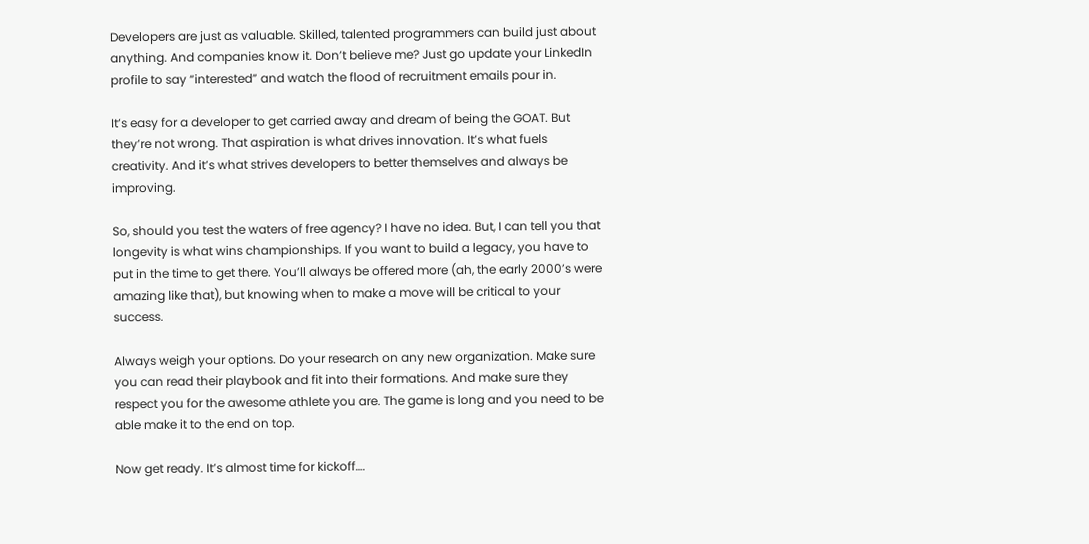Developers are just as valuable. Skilled, talented programmers can build just about anything. And companies know it. Don’t believe me? Just go update your LinkedIn profile to say “interested” and watch the flood of recruitment emails pour in.

It’s easy for a developer to get carried away and dream of being the GOAT. But they’re not wrong. That aspiration is what drives innovation. It’s what fuels creativity. And it’s what strives developers to better themselves and always be improving.

So, should you test the waters of free agency? I have no idea. But, I can tell you that longevity is what wins championships. If you want to build a legacy, you have to put in the time to get there. You’ll always be offered more (ah, the early 2000’s were amazing like that), but knowing when to make a move will be critical to your success.

Always weigh your options. Do your research on any new organization. Make sure you can read their playbook and fit into their formations. And make sure they respect you for the awesome athlete you are. The game is long and you need to be able make it to the end on top.

Now get ready. It’s almost time for kickoff….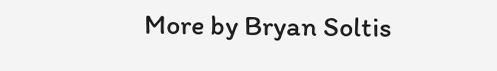More by Bryan Soltis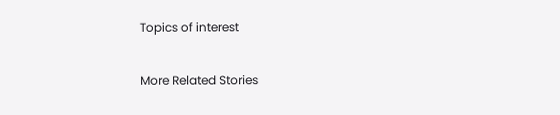Topics of interest

More Related Stories